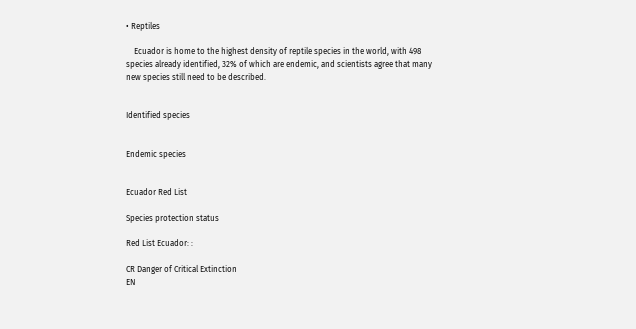• Reptiles

    Ecuador is home to the highest density of reptile species in the world, with 498 species already identified, 32% of which are endemic, and scientists agree that many new species still need to be described.


Identified species


Endemic species


Ecuador Red List

Species protection status

Red List Ecuador: :

CR Danger of Critical Extinction
EN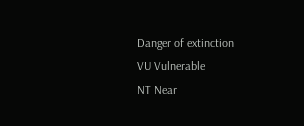Danger of extinction
VU Vulnerable
NT Near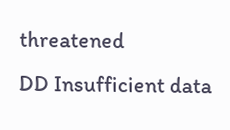threatened
DD Insufficient data